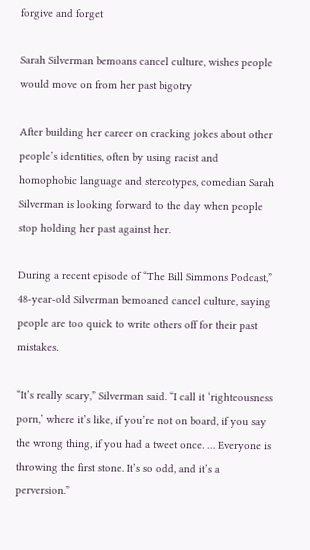forgive and forget

Sarah Silverman bemoans cancel culture, wishes people would move on from her past bigotry

After building her career on cracking jokes about other people’s identities, often by using racist and homophobic language and stereotypes, comedian Sarah Silverman is looking forward to the day when people stop holding her past against her.

During a recent episode of “The Bill Simmons Podcast,” 48-year-old Silverman bemoaned cancel culture, saying people are too quick to write others off for their past mistakes.

“It’s really scary,” Silverman said. “I call it ‘righteousness porn,’ where it’s like, if you’re not on board, if you say the wrong thing, if you had a tweet once. … Everyone is throwing the first stone. It’s so odd, and it’s a perversion.”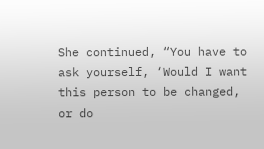She continued, “You have to ask yourself, ‘Would I want this person to be changed, or do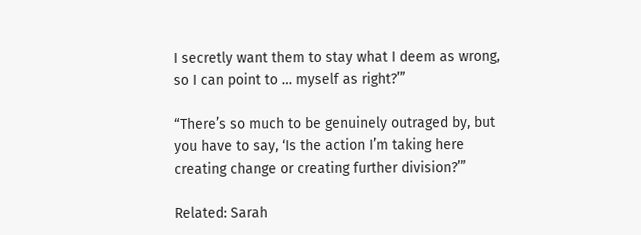I secretly want them to stay what I deem as wrong, so I can point to … myself as right?’”

“There’s so much to be genuinely outraged by, but you have to say, ‘Is the action I’m taking here creating change or creating further division?’”

Related: Sarah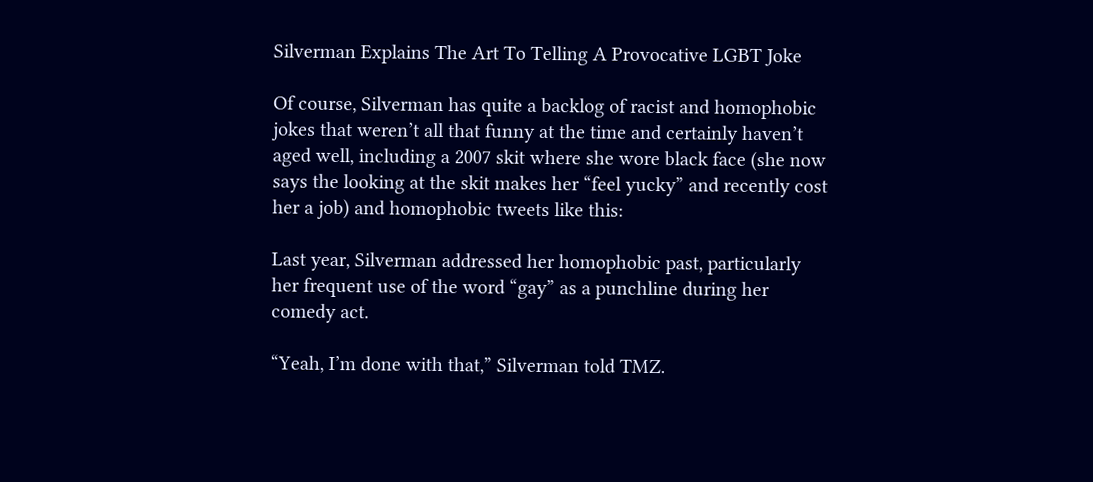Silverman Explains The Art To Telling A Provocative LGBT Joke

Of course, Silverman has quite a backlog of racist and homophobic jokes that weren’t all that funny at the time and certainly haven’t aged well, including a 2007 skit where she wore black face (she now says the looking at the skit makes her “feel yucky” and recently cost her a job) and homophobic tweets like this:

Last year, Silverman addressed her homophobic past, particularly her frequent use of the word “gay” as a punchline during her comedy act.

“Yeah, I’m done with that,” Silverman told TMZ.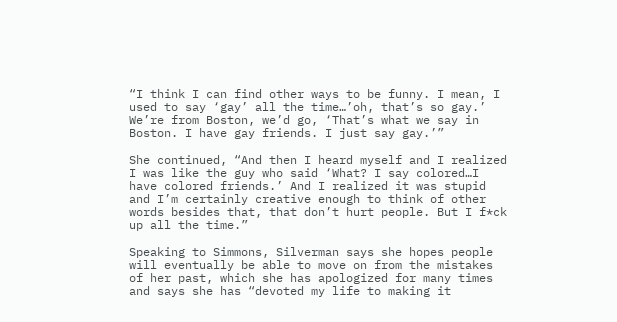“I think I can find other ways to be funny. I mean, I used to say ‘gay’ all the time…’oh, that’s so gay.’ We’re from Boston, we’d go, ‘That’s what we say in Boston. I have gay friends. I just say gay.’”

She continued, “And then I heard myself and I realized I was like the guy who said ‘What? I say colored…I have colored friends.’ And I realized it was stupid and I’m certainly creative enough to think of other words besides that, that don’t hurt people. But I f*ck up all the time.”

Speaking to Simmons, Silverman says she hopes people will eventually be able to move on from the mistakes of her past, which she has apologized for many times and says she has “devoted my life to making it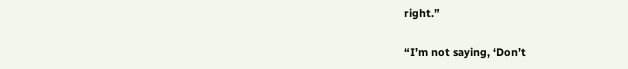right.”

“I’m not saying, ‘Don’t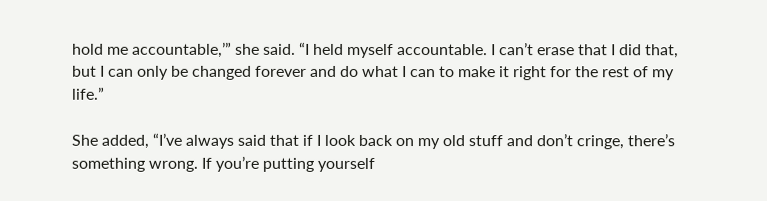hold me accountable,’” she said. “I held myself accountable. I can’t erase that I did that, but I can only be changed forever and do what I can to make it right for the rest of my life.”

She added, “I’ve always said that if I look back on my old stuff and don’t cringe, there’s something wrong. If you’re putting yourself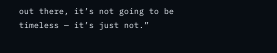out there, it’s not going to be timeless — it’s just not.”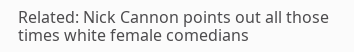Related: Nick Cannon points out all those times white female comedians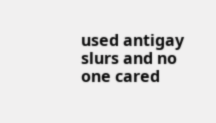used antigay slurs and no one cared